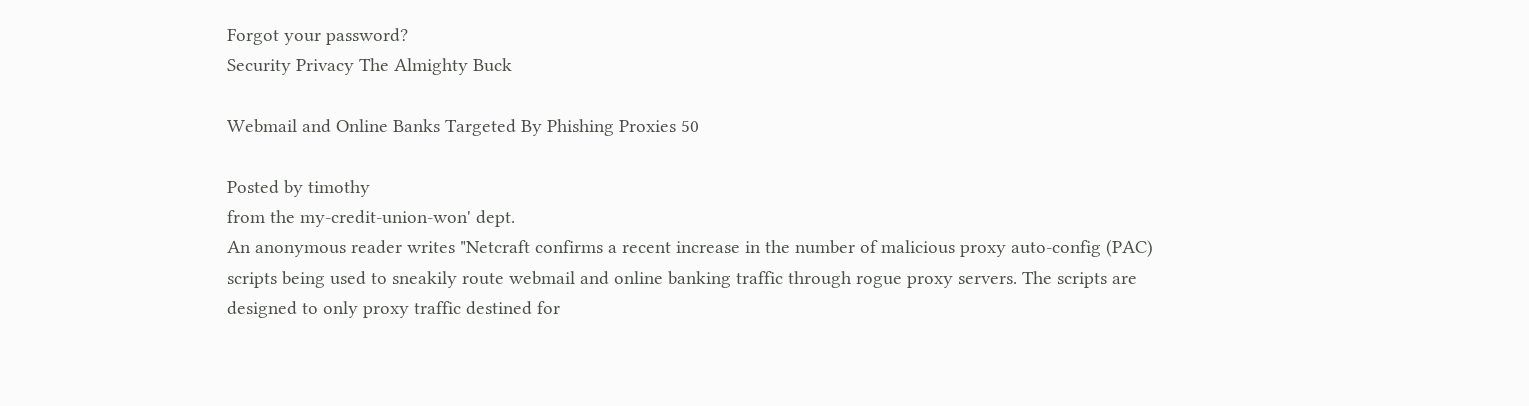Forgot your password?
Security Privacy The Almighty Buck

Webmail and Online Banks Targeted By Phishing Proxies 50

Posted by timothy
from the my-credit-union-won' dept.
An anonymous reader writes "Netcraft confirms a recent increase in the number of malicious proxy auto-config (PAC) scripts being used to sneakily route webmail and online banking traffic through rogue proxy servers. The scripts are designed to only proxy traffic destined for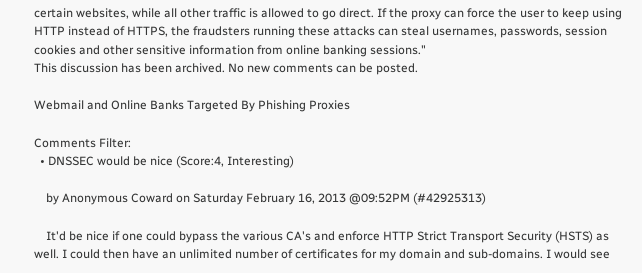certain websites, while all other traffic is allowed to go direct. If the proxy can force the user to keep using HTTP instead of HTTPS, the fraudsters running these attacks can steal usernames, passwords, session cookies and other sensitive information from online banking sessions."
This discussion has been archived. No new comments can be posted.

Webmail and Online Banks Targeted By Phishing Proxies

Comments Filter:
  • DNSSEC would be nice (Score:4, Interesting)

    by Anonymous Coward on Saturday February 16, 2013 @09:52PM (#42925313)

    It'd be nice if one could bypass the various CA's and enforce HTTP Strict Transport Security (HSTS) as well. I could then have an unlimited number of certificates for my domain and sub-domains. I would see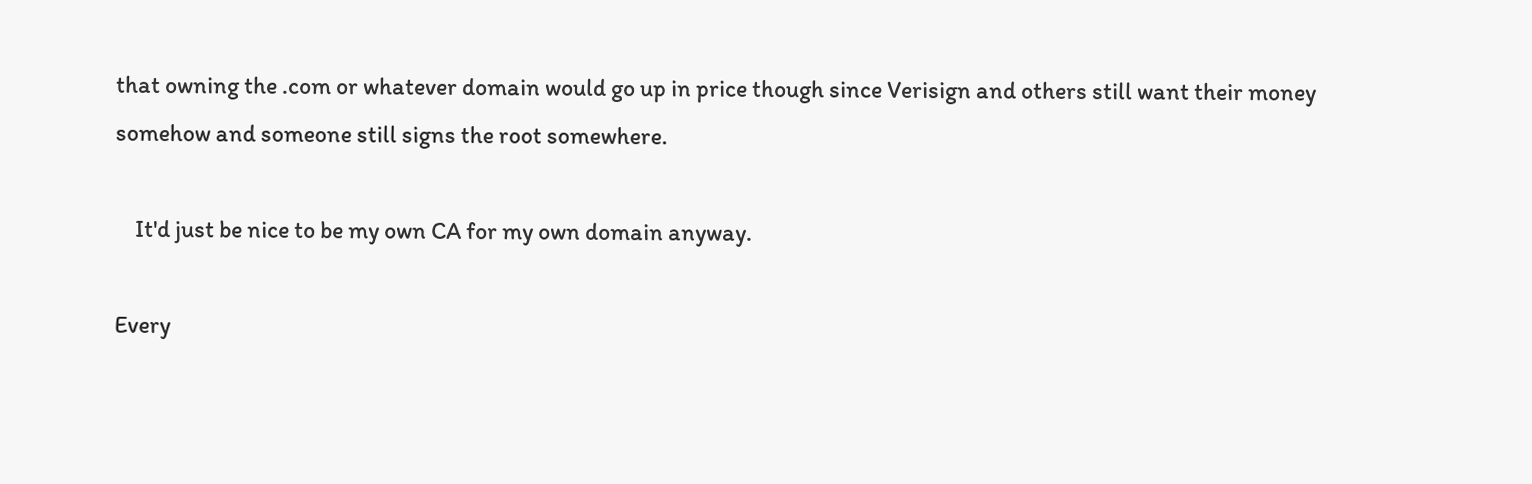that owning the .com or whatever domain would go up in price though since Verisign and others still want their money somehow and someone still signs the root somewhere.

    It'd just be nice to be my own CA for my own domain anyway.

Every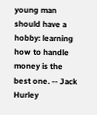young man should have a hobby: learning how to handle money is the best one. -- Jack Hurley